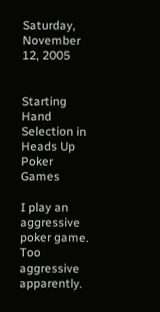Saturday, November 12, 2005


Starting Hand Selection in Heads Up Poker Games

I play an aggressive poker game. Too aggressive apparently.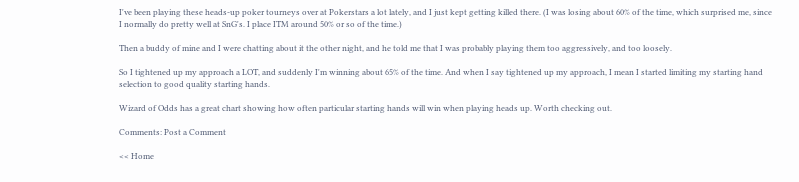I've been playing these heads-up poker tourneys over at Pokerstars a lot lately, and I just kept getting killed there. (I was losing about 60% of the time, which surprised me, since I normally do pretty well at SnG's. I place ITM around 50% or so of the time.)

Then a buddy of mine and I were chatting about it the other night, and he told me that I was probably playing them too aggressively, and too loosely.

So I tightened up my approach a LOT, and suddenly I'm winning about 65% of the time. And when I say tightened up my approach, I mean I started limiting my starting hand selection to good quality starting hands.

Wizard of Odds has a great chart showing how often particular starting hands will win when playing heads up. Worth checking out.

Comments: Post a Comment

<< Home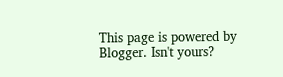This page is powered by Blogger. Isn't yours?